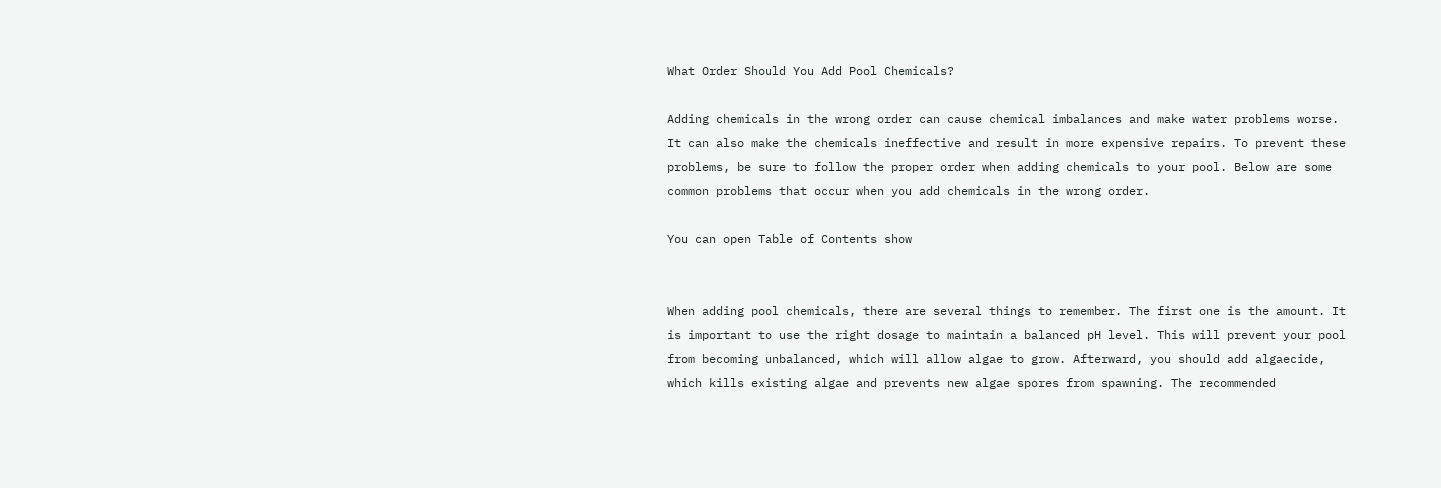What Order Should You Add Pool Chemicals?

Adding chemicals in the wrong order can cause chemical imbalances and make water problems worse. It can also make the chemicals ineffective and result in more expensive repairs. To prevent these problems, be sure to follow the proper order when adding chemicals to your pool. Below are some common problems that occur when you add chemicals in the wrong order.

You can open Table of Contents show


When adding pool chemicals, there are several things to remember. The first one is the amount. It is important to use the right dosage to maintain a balanced pH level. This will prevent your pool from becoming unbalanced, which will allow algae to grow. Afterward, you should add algaecide, which kills existing algae and prevents new algae spores from spawning. The recommended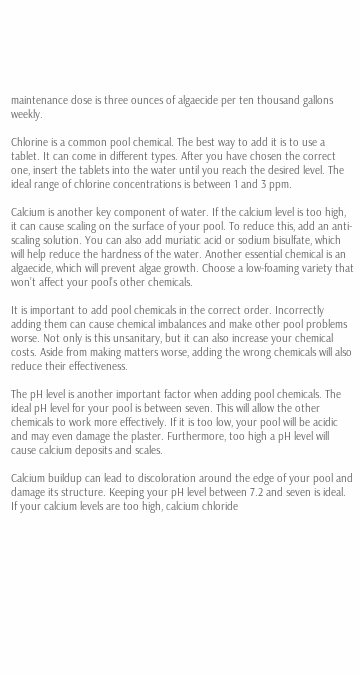maintenance dose is three ounces of algaecide per ten thousand gallons weekly.

Chlorine is a common pool chemical. The best way to add it is to use a tablet. It can come in different types. After you have chosen the correct one, insert the tablets into the water until you reach the desired level. The ideal range of chlorine concentrations is between 1 and 3 ppm.

Calcium is another key component of water. If the calcium level is too high, it can cause scaling on the surface of your pool. To reduce this, add an anti-scaling solution. You can also add muriatic acid or sodium bisulfate, which will help reduce the hardness of the water. Another essential chemical is an algaecide, which will prevent algae growth. Choose a low-foaming variety that won’t affect your pool’s other chemicals.

It is important to add pool chemicals in the correct order. Incorrectly adding them can cause chemical imbalances and make other pool problems worse. Not only is this unsanitary, but it can also increase your chemical costs. Aside from making matters worse, adding the wrong chemicals will also reduce their effectiveness.

The pH level is another important factor when adding pool chemicals. The ideal pH level for your pool is between seven. This will allow the other chemicals to work more effectively. If it is too low, your pool will be acidic and may even damage the plaster. Furthermore, too high a pH level will cause calcium deposits and scales.

Calcium buildup can lead to discoloration around the edge of your pool and damage its structure. Keeping your pH level between 7.2 and seven is ideal. If your calcium levels are too high, calcium chloride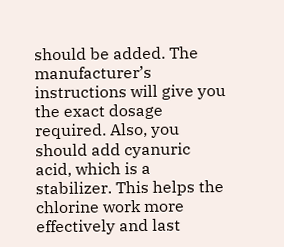should be added. The manufacturer’s instructions will give you the exact dosage required. Also, you should add cyanuric acid, which is a stabilizer. This helps the chlorine work more effectively and last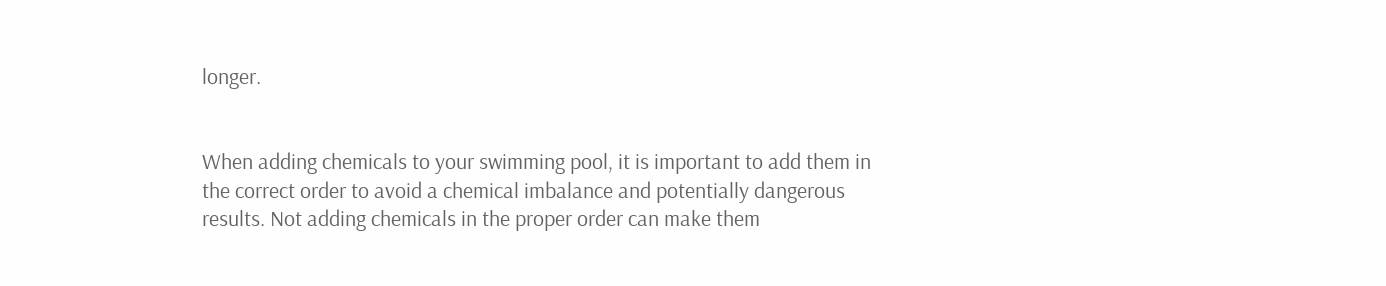longer.


When adding chemicals to your swimming pool, it is important to add them in the correct order to avoid a chemical imbalance and potentially dangerous results. Not adding chemicals in the proper order can make them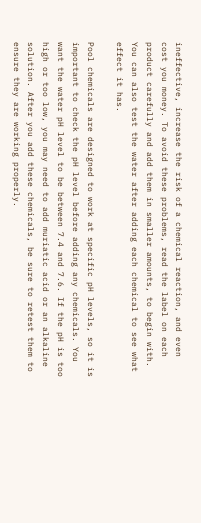ineffective, increase the risk of a chemical reaction, and even cost you money. To avoid these problems, read the label on each product carefully and add them in smaller amounts, to begin with. You can also test the water after adding each chemical to see what effect it has.

Pool chemicals are designed to work at specific pH levels, so it is important to check the pH level before adding any chemicals. You want the water pH level to be between 7.4 and 7.6. If the pH is too high or too low, you may need to add muriatic acid or an alkaline solution. After you add these chemicals, be sure to retest them to ensure they are working properly.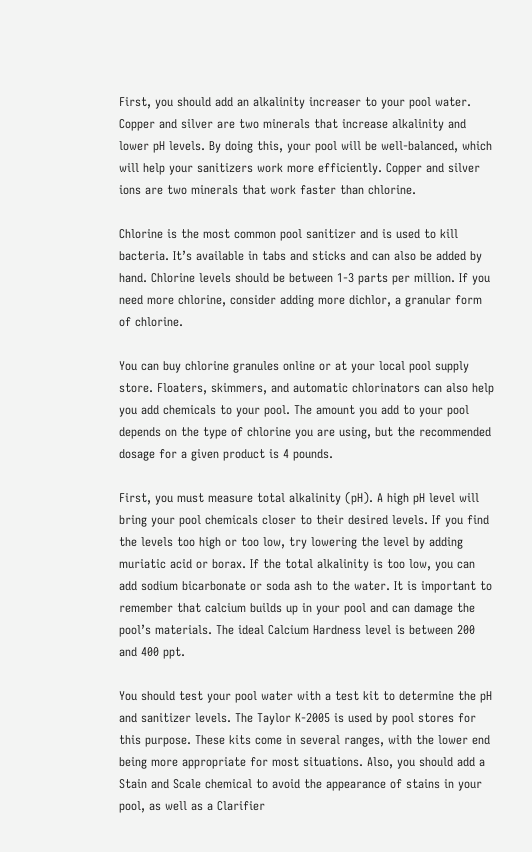First, you should add an alkalinity increaser to your pool water. Copper and silver are two minerals that increase alkalinity and lower pH levels. By doing this, your pool will be well-balanced, which will help your sanitizers work more efficiently. Copper and silver ions are two minerals that work faster than chlorine.

Chlorine is the most common pool sanitizer and is used to kill bacteria. It’s available in tabs and sticks and can also be added by hand. Chlorine levels should be between 1-3 parts per million. If you need more chlorine, consider adding more dichlor, a granular form of chlorine.

You can buy chlorine granules online or at your local pool supply store. Floaters, skimmers, and automatic chlorinators can also help you add chemicals to your pool. The amount you add to your pool depends on the type of chlorine you are using, but the recommended dosage for a given product is 4 pounds.

First, you must measure total alkalinity (pH). A high pH level will bring your pool chemicals closer to their desired levels. If you find the levels too high or too low, try lowering the level by adding muriatic acid or borax. If the total alkalinity is too low, you can add sodium bicarbonate or soda ash to the water. It is important to remember that calcium builds up in your pool and can damage the pool’s materials. The ideal Calcium Hardness level is between 200 and 400 ppt.

You should test your pool water with a test kit to determine the pH and sanitizer levels. The Taylor K-2005 is used by pool stores for this purpose. These kits come in several ranges, with the lower end being more appropriate for most situations. Also, you should add a Stain and Scale chemical to avoid the appearance of stains in your pool, as well as a Clarifier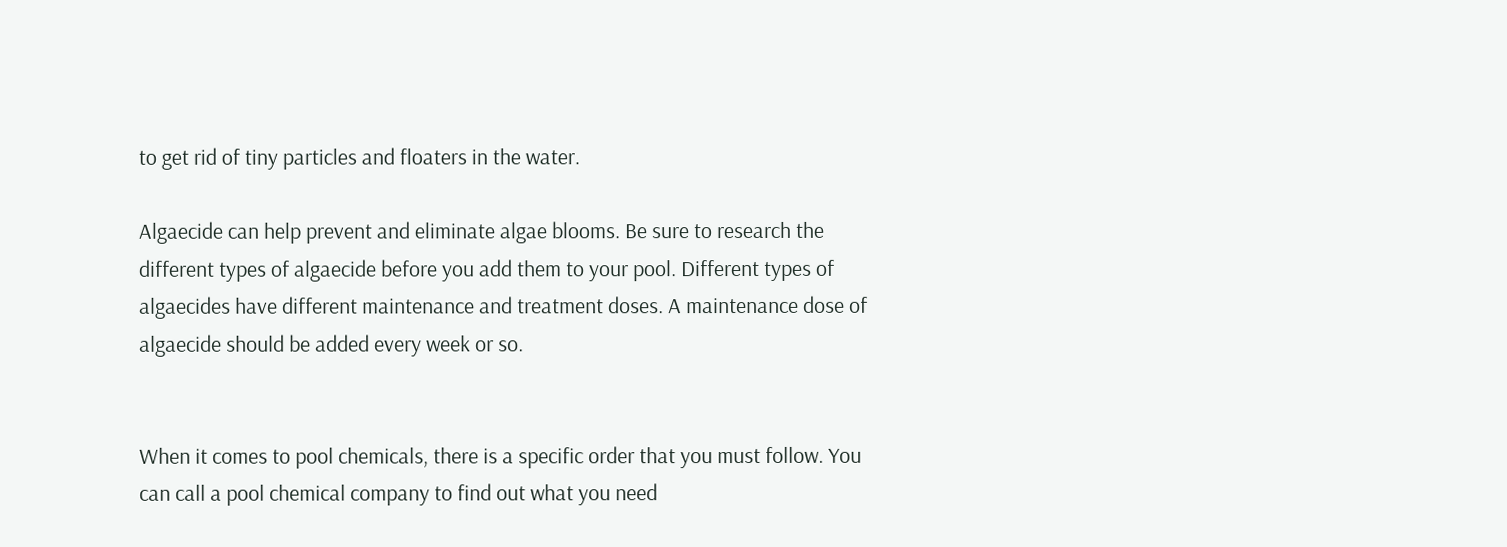to get rid of tiny particles and floaters in the water.

Algaecide can help prevent and eliminate algae blooms. Be sure to research the different types of algaecide before you add them to your pool. Different types of algaecides have different maintenance and treatment doses. A maintenance dose of algaecide should be added every week or so.


When it comes to pool chemicals, there is a specific order that you must follow. You can call a pool chemical company to find out what you need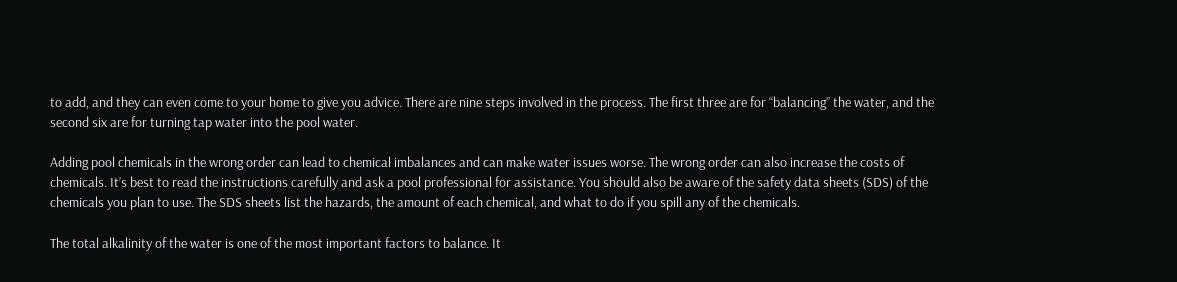to add, and they can even come to your home to give you advice. There are nine steps involved in the process. The first three are for “balancing” the water, and the second six are for turning tap water into the pool water.

Adding pool chemicals in the wrong order can lead to chemical imbalances and can make water issues worse. The wrong order can also increase the costs of chemicals. It’s best to read the instructions carefully and ask a pool professional for assistance. You should also be aware of the safety data sheets (SDS) of the chemicals you plan to use. The SDS sheets list the hazards, the amount of each chemical, and what to do if you spill any of the chemicals.

The total alkalinity of the water is one of the most important factors to balance. It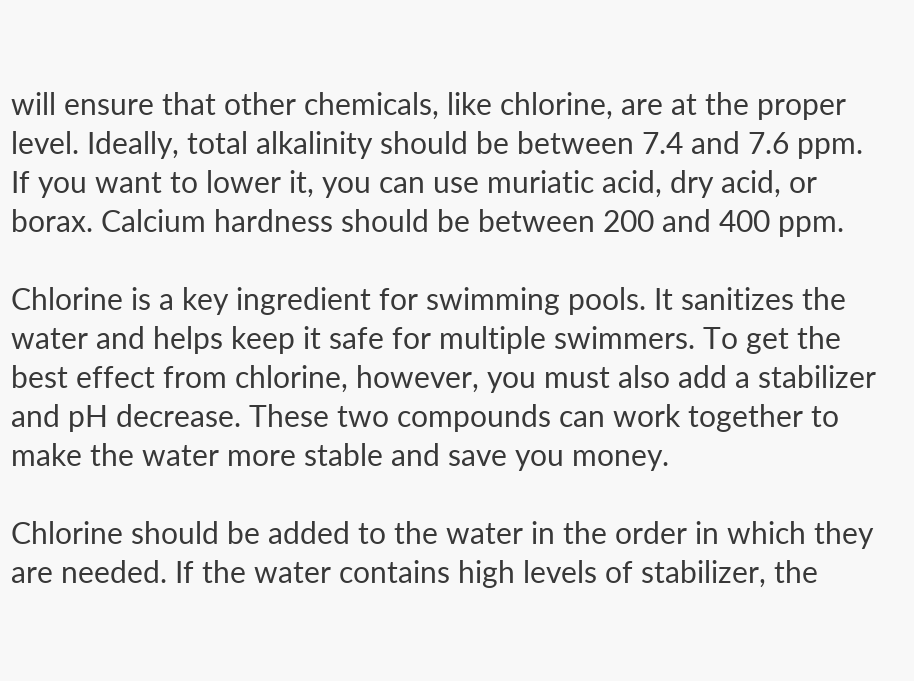will ensure that other chemicals, like chlorine, are at the proper level. Ideally, total alkalinity should be between 7.4 and 7.6 ppm. If you want to lower it, you can use muriatic acid, dry acid, or borax. Calcium hardness should be between 200 and 400 ppm.

Chlorine is a key ingredient for swimming pools. It sanitizes the water and helps keep it safe for multiple swimmers. To get the best effect from chlorine, however, you must also add a stabilizer and pH decrease. These two compounds can work together to make the water more stable and save you money.

Chlorine should be added to the water in the order in which they are needed. If the water contains high levels of stabilizer, the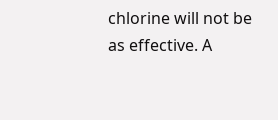chlorine will not be as effective. A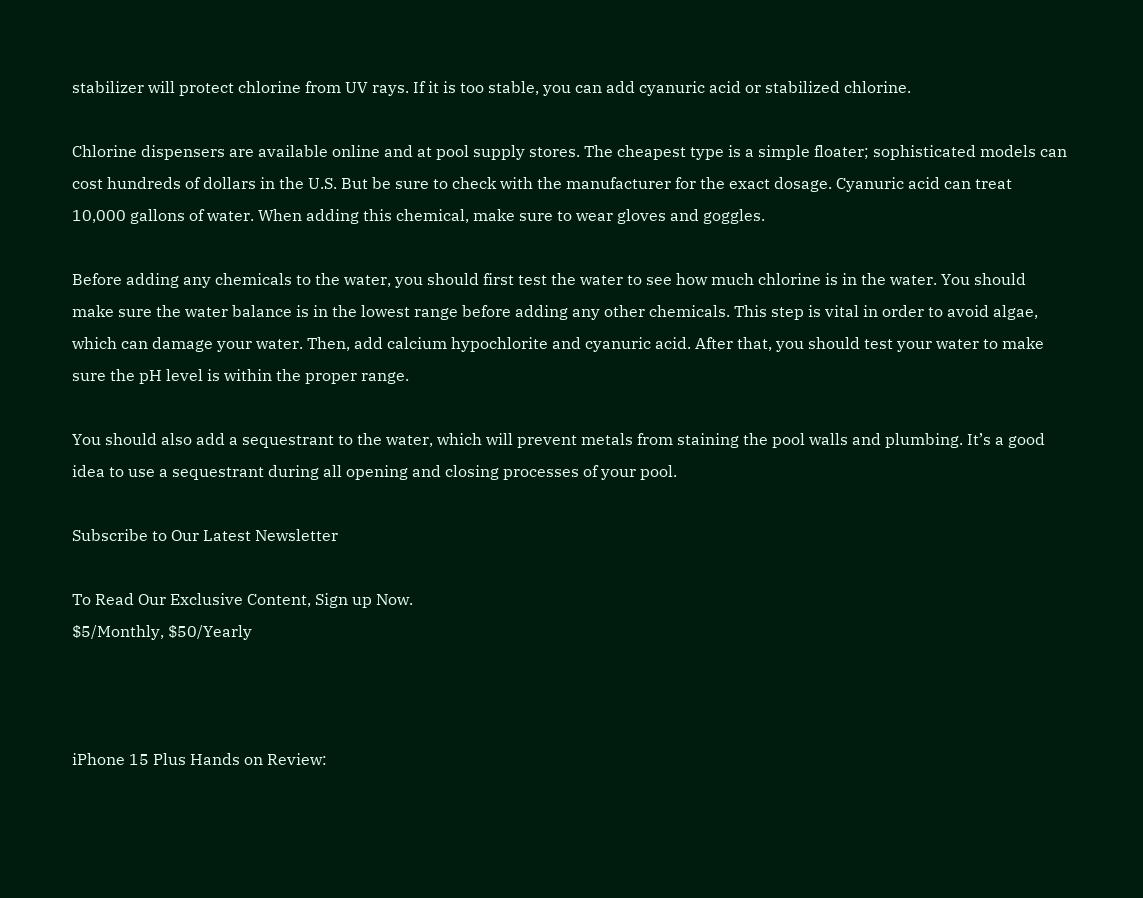stabilizer will protect chlorine from UV rays. If it is too stable, you can add cyanuric acid or stabilized chlorine.

Chlorine dispensers are available online and at pool supply stores. The cheapest type is a simple floater; sophisticated models can cost hundreds of dollars in the U.S. But be sure to check with the manufacturer for the exact dosage. Cyanuric acid can treat 10,000 gallons of water. When adding this chemical, make sure to wear gloves and goggles.

Before adding any chemicals to the water, you should first test the water to see how much chlorine is in the water. You should make sure the water balance is in the lowest range before adding any other chemicals. This step is vital in order to avoid algae, which can damage your water. Then, add calcium hypochlorite and cyanuric acid. After that, you should test your water to make sure the pH level is within the proper range.

You should also add a sequestrant to the water, which will prevent metals from staining the pool walls and plumbing. It’s a good idea to use a sequestrant during all opening and closing processes of your pool.

Subscribe to Our Latest Newsletter

To Read Our Exclusive Content, Sign up Now.
$5/Monthly, $50/Yearly



iPhone 15 Plus Hands on Review: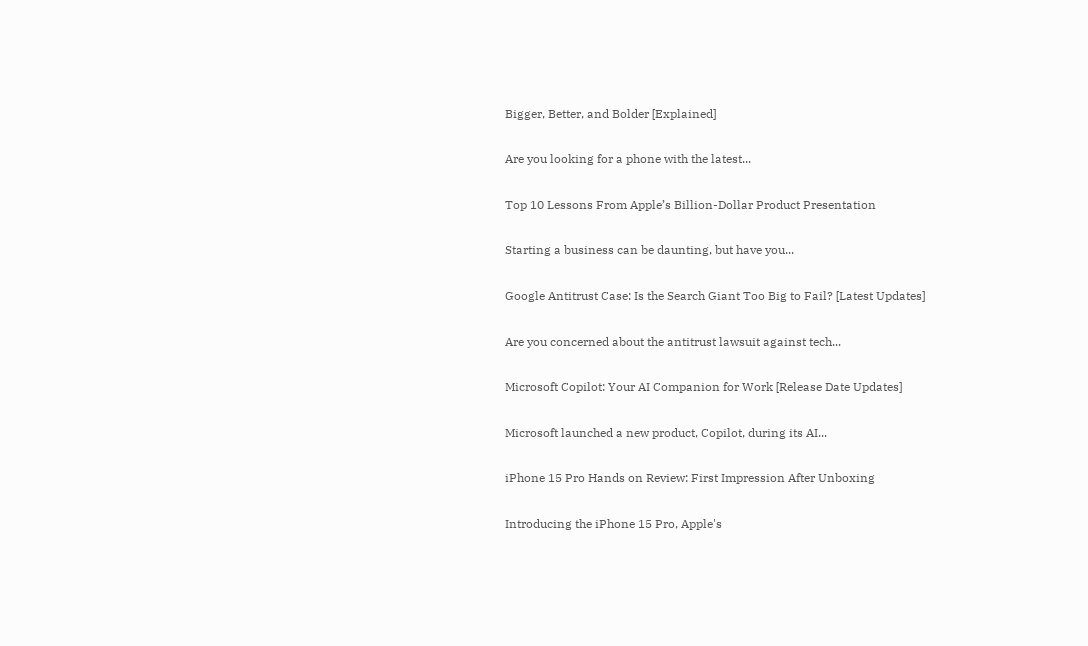Bigger, Better, and Bolder [Explained]

Are you looking for a phone with the latest...

Top 10 Lessons From Apple’s Billion-Dollar Product Presentation

Starting a business can be daunting, but have you...

Google Antitrust Case: Is the Search Giant Too Big to Fail? [Latest Updates]

Are you concerned about the antitrust lawsuit against tech...

Microsoft Copilot: Your AI Companion for Work [Release Date Updates]

Microsoft launched a new product, Copilot, during its AI...

iPhone 15 Pro Hands on Review: First Impression After Unboxing

Introducing the iPhone 15 Pro, Apple's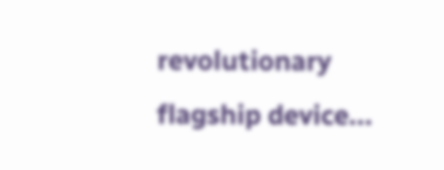revolutionary flagship device...